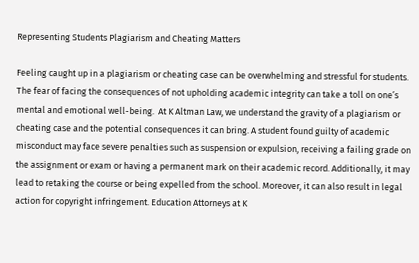Representing Students Plagiarism and Cheating Matters

Feeling caught up in a plagiarism or cheating case can be overwhelming and stressful for students. The fear of facing the consequences of not upholding academic integrity can take a toll on one’s mental and emotional well-being.  At K Altman Law, we understand the gravity of a plagiarism or cheating case and the potential consequences it can bring. A student found guilty of academic misconduct may face severe penalties such as suspension or expulsion, receiving a failing grade on the assignment or exam or having a permanent mark on their academic record. Additionally, it may lead to retaking the course or being expelled from the school. Moreover, it can also result in legal action for copyright infringement. Education Attorneys at K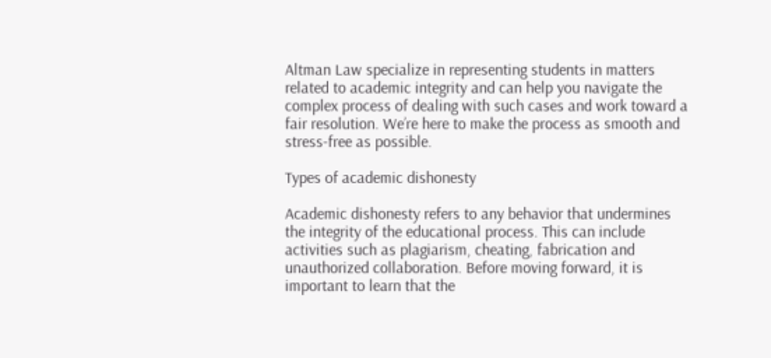Altman Law specialize in representing students in matters related to academic integrity and can help you navigate the complex process of dealing with such cases and work toward a fair resolution. We’re here to make the process as smooth and stress-free as possible.

Types of academic dishonesty

Academic dishonesty refers to any behavior that undermines the integrity of the educational process. This can include activities such as plagiarism, cheating, fabrication and unauthorized collaboration. Before moving forward, it is important to learn that the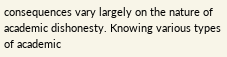consequences vary largely on the nature of academic dishonesty. Knowing various types of academic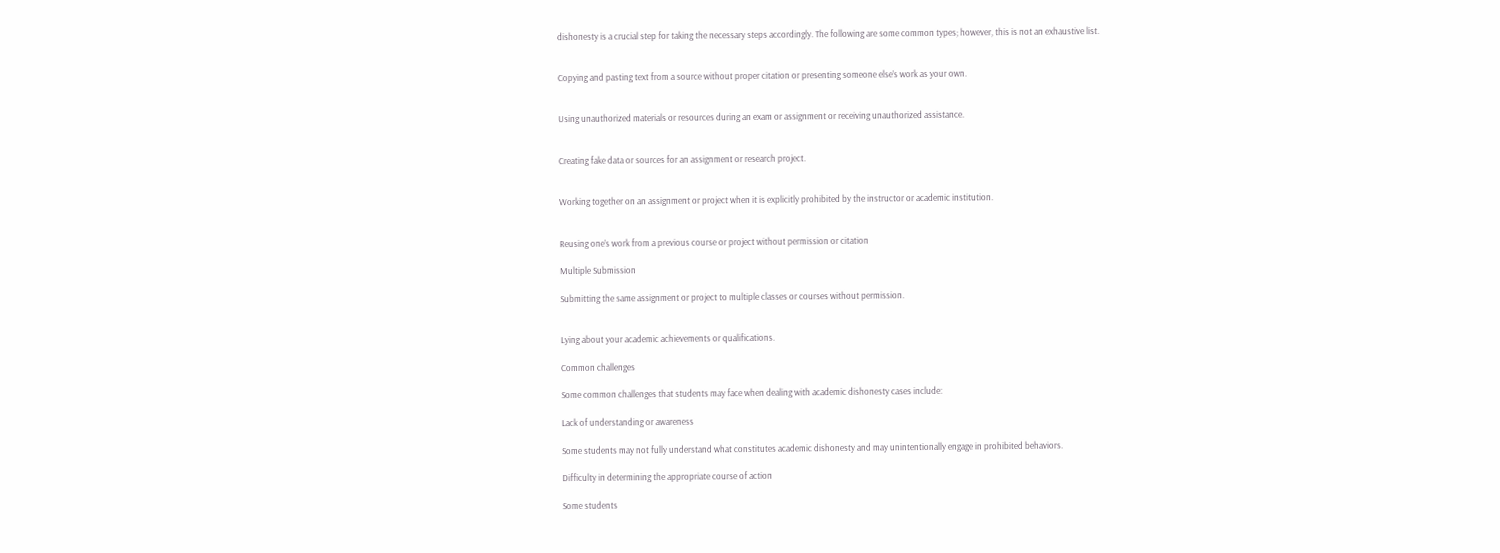dishonesty is a crucial step for taking the necessary steps accordingly. The following are some common types; however, this is not an exhaustive list.


Copying and pasting text from a source without proper citation or presenting someone else’s work as your own.


Using unauthorized materials or resources during an exam or assignment or receiving unauthorized assistance.


Creating fake data or sources for an assignment or research project.


Working together on an assignment or project when it is explicitly prohibited by the instructor or academic institution.


Reusing one’s work from a previous course or project without permission or citation

Multiple Submission

Submitting the same assignment or project to multiple classes or courses without permission.


Lying about your academic achievements or qualifications.

Common challenges

Some common challenges that students may face when dealing with academic dishonesty cases include:

Lack of understanding or awareness

Some students may not fully understand what constitutes academic dishonesty and may unintentionally engage in prohibited behaviors.

Difficulty in determining the appropriate course of action

Some students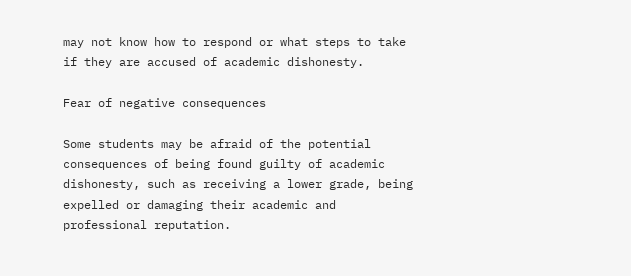may not know how to respond or what steps to take if they are accused of academic dishonesty.

Fear of negative consequences

Some students may be afraid of the potential consequences of being found guilty of academic dishonesty, such as receiving a lower grade, being expelled or damaging their academic and professional reputation.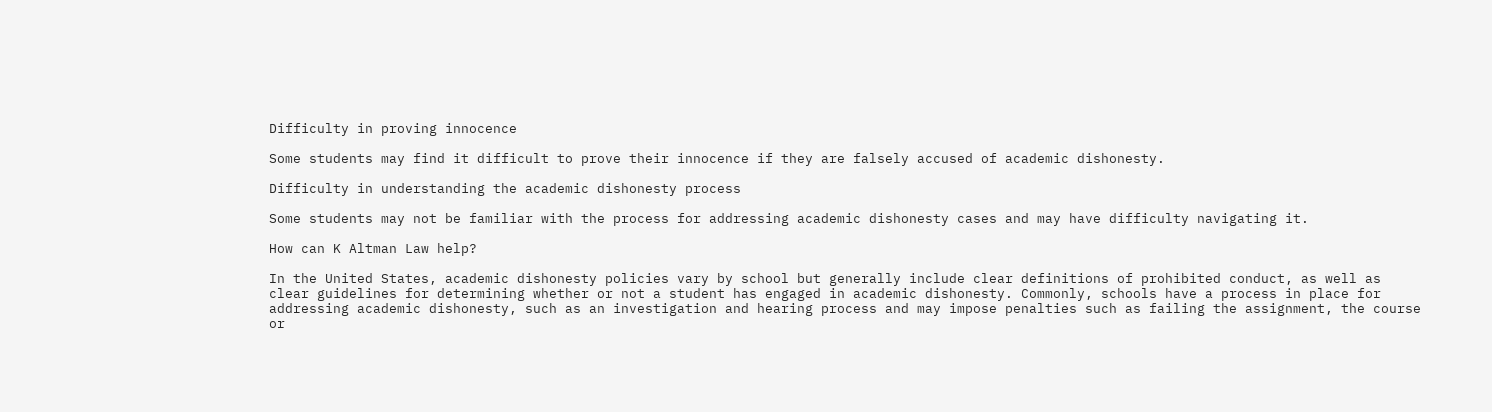Difficulty in proving innocence

Some students may find it difficult to prove their innocence if they are falsely accused of academic dishonesty.

Difficulty in understanding the academic dishonesty process

Some students may not be familiar with the process for addressing academic dishonesty cases and may have difficulty navigating it.

How can K Altman Law help?

In the United States, academic dishonesty policies vary by school but generally include clear definitions of prohibited conduct, as well as clear guidelines for determining whether or not a student has engaged in academic dishonesty. Commonly, schools have a process in place for addressing academic dishonesty, such as an investigation and hearing process and may impose penalties such as failing the assignment, the course or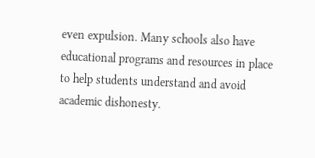even expulsion. Many schools also have educational programs and resources in place to help students understand and avoid academic dishonesty.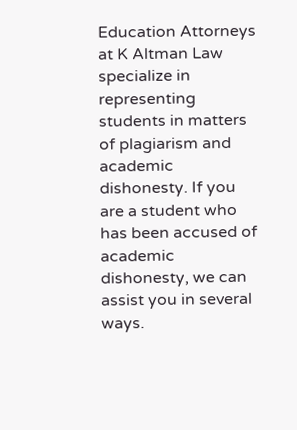Education Attorneys at K Altman Law specialize in representing students in matters of plagiarism and academic dishonesty. If you are a student who has been accused of academic dishonesty, we can assist you in several ways.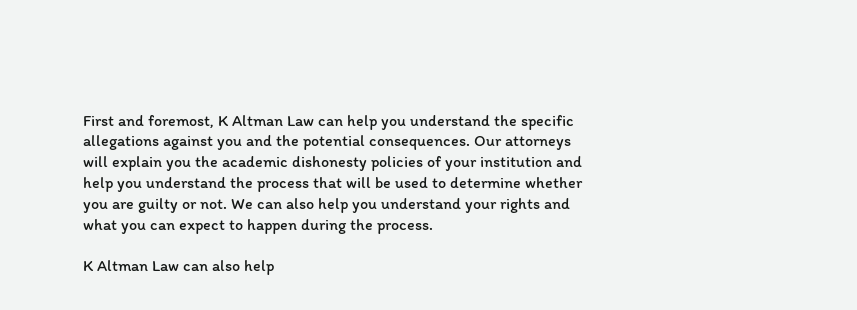First and foremost, K Altman Law can help you understand the specific allegations against you and the potential consequences. Our attorneys will explain you the academic dishonesty policies of your institution and help you understand the process that will be used to determine whether you are guilty or not. We can also help you understand your rights and what you can expect to happen during the process.

K Altman Law can also help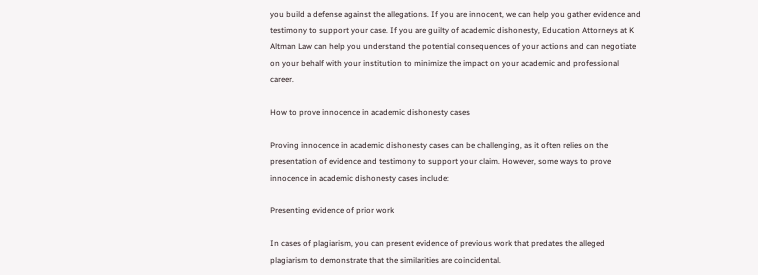you build a defense against the allegations. If you are innocent, we can help you gather evidence and testimony to support your case. If you are guilty of academic dishonesty, Education Attorneys at K Altman Law can help you understand the potential consequences of your actions and can negotiate on your behalf with your institution to minimize the impact on your academic and professional career.

How to prove innocence in academic dishonesty cases

Proving innocence in academic dishonesty cases can be challenging, as it often relies on the presentation of evidence and testimony to support your claim. However, some ways to prove innocence in academic dishonesty cases include:

Presenting evidence of prior work

In cases of plagiarism, you can present evidence of previous work that predates the alleged plagiarism to demonstrate that the similarities are coincidental.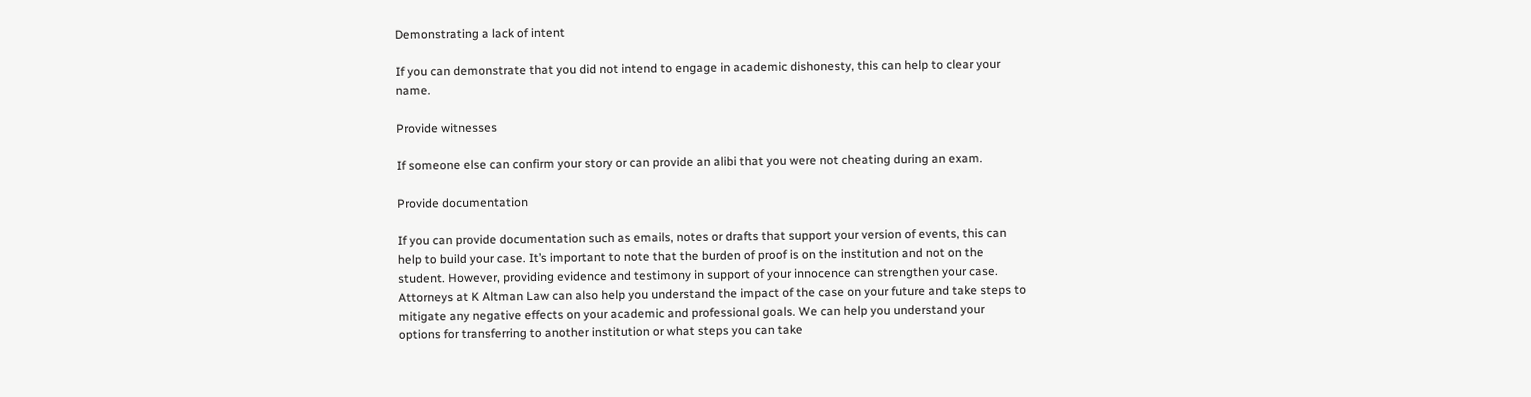Demonstrating a lack of intent

If you can demonstrate that you did not intend to engage in academic dishonesty, this can help to clear your name.

Provide witnesses

If someone else can confirm your story or can provide an alibi that you were not cheating during an exam.

Provide documentation

If you can provide documentation such as emails, notes or drafts that support your version of events, this can help to build your case. It’s important to note that the burden of proof is on the institution and not on the student. However, providing evidence and testimony in support of your innocence can strengthen your case. Attorneys at K Altman Law can also help you understand the impact of the case on your future and take steps to mitigate any negative effects on your academic and professional goals. We can help you understand your options for transferring to another institution or what steps you can take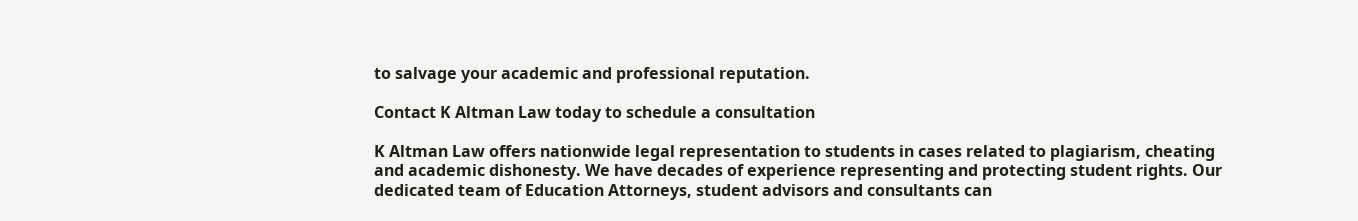to salvage your academic and professional reputation.

Contact K Altman Law today to schedule a consultation

K Altman Law offers nationwide legal representation to students in cases related to plagiarism, cheating and academic dishonesty. We have decades of experience representing and protecting student rights. Our dedicated team of Education Attorneys, student advisors and consultants can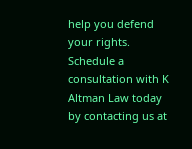help you defend your rights. Schedule a consultation with K Altman Law today by contacting us at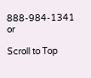888-984-1341 or

Scroll to Top